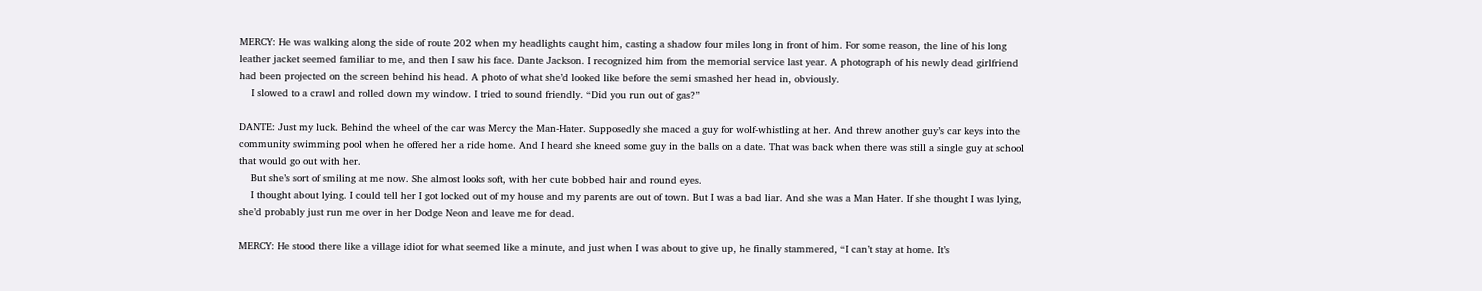MERCY: He was walking along the side of route 202 when my headlights caught him, casting a shadow four miles long in front of him. For some reason, the line of his long leather jacket seemed familiar to me, and then I saw his face. Dante Jackson. I recognized him from the memorial service last year. A photograph of his newly dead girlfriend had been projected on the screen behind his head. A photo of what she’d looked like before the semi smashed her head in, obviously.
    I slowed to a crawl and rolled down my window. I tried to sound friendly. “Did you run out of gas?”

DANTE: Just my luck. Behind the wheel of the car was Mercy the Man-Hater. Supposedly she maced a guy for wolf-whistling at her. And threw another guy’s car keys into the community swimming pool when he offered her a ride home. And I heard she kneed some guy in the balls on a date. That was back when there was still a single guy at school that would go out with her.
    But she’s sort of smiling at me now. She almost looks soft, with her cute bobbed hair and round eyes.
    I thought about lying. I could tell her I got locked out of my house and my parents are out of town. But I was a bad liar. And she was a Man Hater. If she thought I was lying, she’d probably just run me over in her Dodge Neon and leave me for dead.

MERCY: He stood there like a village idiot for what seemed like a minute, and just when I was about to give up, he finally stammered, “I can’t stay at home. It’s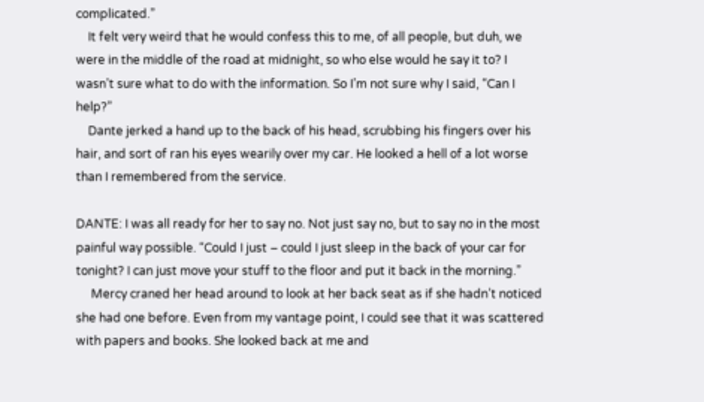complicated.”
    It felt very weird that he would confess this to me, of all people, but duh, we were in the middle of the road at midnight, so who else would he say it to? I wasn’t sure what to do with the information. So I’m not sure why I said, “Can I help?”
    Dante jerked a hand up to the back of his head, scrubbing his fingers over his hair, and sort of ran his eyes wearily over my car. He looked a hell of a lot worse than I remembered from the service.

DANTE: I was all ready for her to say no. Not just say no, but to say no in the most painful way possible. “Could I just – could I just sleep in the back of your car for tonight? I can just move your stuff to the floor and put it back in the morning.”
     Mercy craned her head around to look at her back seat as if she hadn’t noticed she had one before. Even from my vantage point, I could see that it was scattered with papers and books. She looked back at me and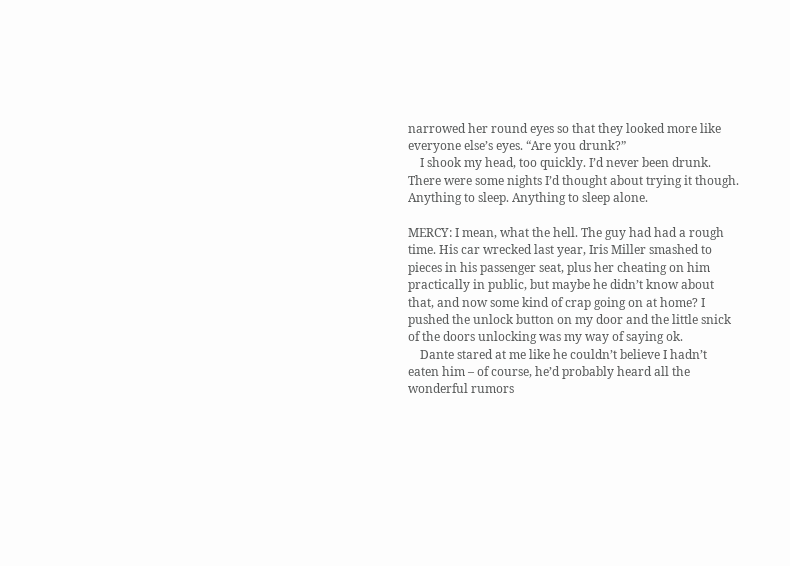narrowed her round eyes so that they looked more like everyone else’s eyes. “Are you drunk?”
    I shook my head, too quickly. I’d never been drunk. There were some nights I’d thought about trying it though. Anything to sleep. Anything to sleep alone.

MERCY: I mean, what the hell. The guy had had a rough time. His car wrecked last year, Iris Miller smashed to pieces in his passenger seat, plus her cheating on him practically in public, but maybe he didn’t know about that, and now some kind of crap going on at home? I pushed the unlock button on my door and the little snick of the doors unlocking was my way of saying ok.
    Dante stared at me like he couldn’t believe I hadn’t eaten him – of course, he’d probably heard all the wonderful rumors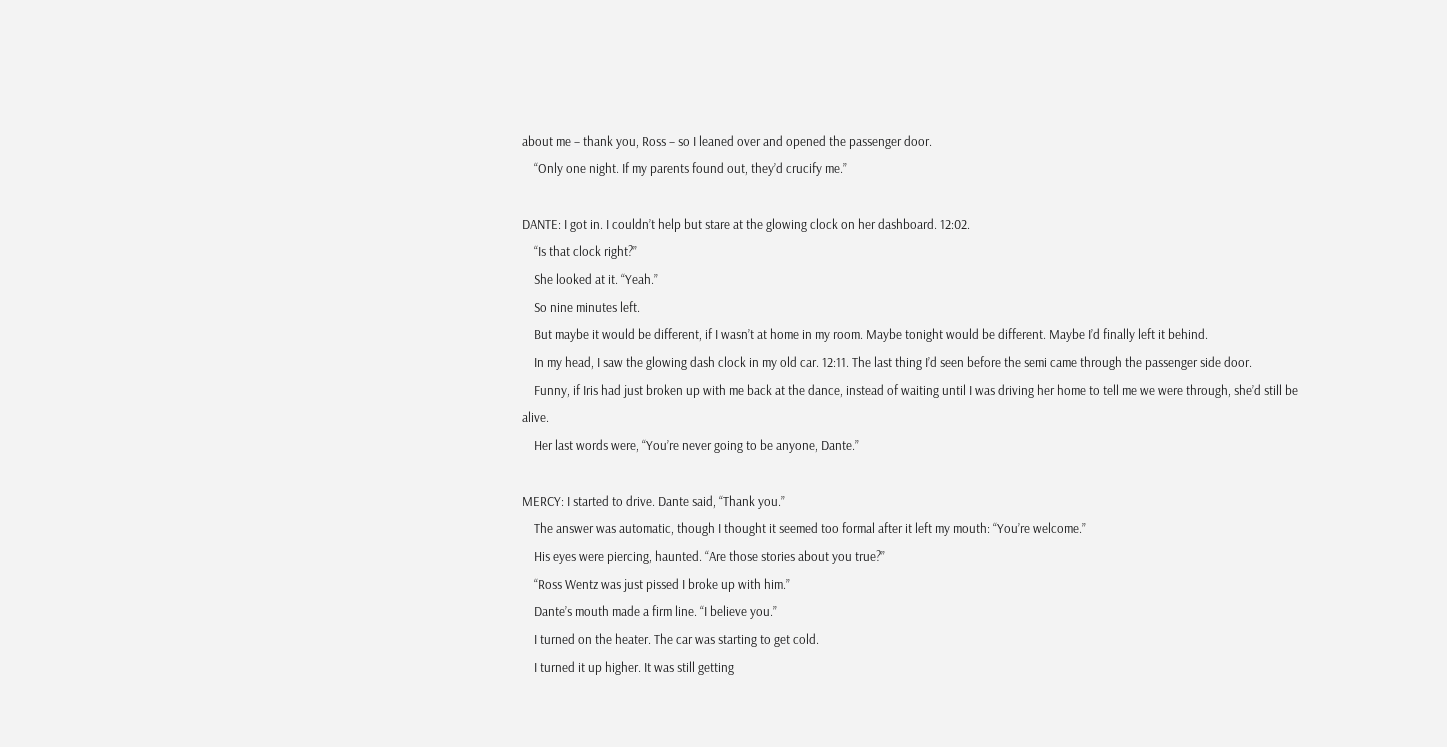about me – thank you, Ross – so I leaned over and opened the passenger door.
    “Only one night. If my parents found out, they’d crucify me.”

DANTE: I got in. I couldn’t help but stare at the glowing clock on her dashboard. 12:02.
    “Is that clock right?”
    She looked at it. “Yeah.”
    So nine minutes left.
    But maybe it would be different, if I wasn’t at home in my room. Maybe tonight would be different. Maybe I’d finally left it behind.
    In my head, I saw the glowing dash clock in my old car. 12:11. The last thing I’d seen before the semi came through the passenger side door.
    Funny, if Iris had just broken up with me back at the dance, instead of waiting until I was driving her home to tell me we were through, she’d still be alive.
    Her last words were, “You’re never going to be anyone, Dante.”

MERCY: I started to drive. Dante said, “Thank you.”
    The answer was automatic, though I thought it seemed too formal after it left my mouth: “You’re welcome.”
    His eyes were piercing, haunted. “Are those stories about you true?”
    “Ross Wentz was just pissed I broke up with him.”
    Dante’s mouth made a firm line. “I believe you.”
    I turned on the heater. The car was starting to get cold.
    I turned it up higher. It was still getting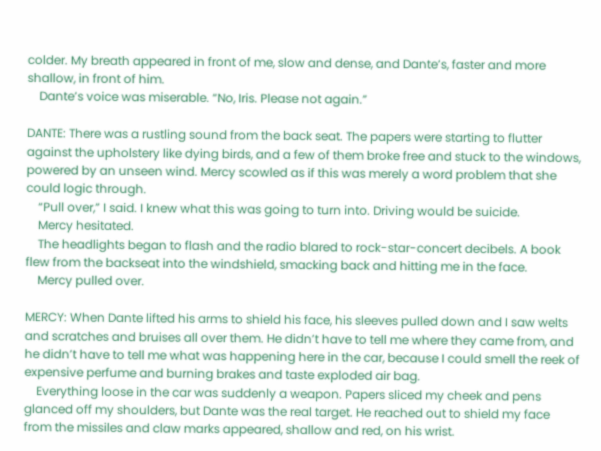colder. My breath appeared in front of me, slow and dense, and Dante’s, faster and more shallow, in front of him.
    Dante’s voice was miserable. “No, Iris. Please not again.”

DANTE: There was a rustling sound from the back seat. The papers were starting to flutter against the upholstery like dying birds, and a few of them broke free and stuck to the windows, powered by an unseen wind. Mercy scowled as if this was merely a word problem that she could logic through.
    “Pull over,” I said. I knew what this was going to turn into. Driving would be suicide.
    Mercy hesitated.
    The headlights began to flash and the radio blared to rock-star-concert decibels. A book flew from the backseat into the windshield, smacking back and hitting me in the face.
    Mercy pulled over.

MERCY: When Dante lifted his arms to shield his face, his sleeves pulled down and I saw welts and scratches and bruises all over them. He didn’t have to tell me where they came from, and he didn’t have to tell me what was happening here in the car, because I could smell the reek of expensive perfume and burning brakes and taste exploded air bag.
    Everything loose in the car was suddenly a weapon. Papers sliced my cheek and pens glanced off my shoulders, but Dante was the real target. He reached out to shield my face from the missiles and claw marks appeared, shallow and red, on his wrist.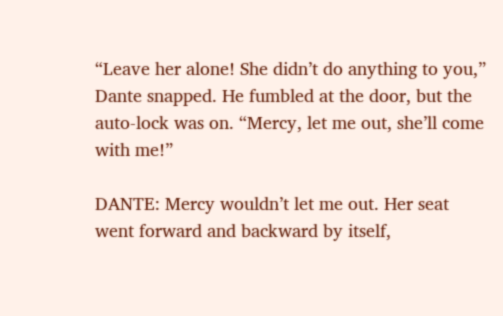“Leave her alone! She didn’t do anything to you,” Dante snapped. He fumbled at the door, but the auto-lock was on. “Mercy, let me out, she’ll come with me!”

DANTE: Mercy wouldn’t let me out. Her seat went forward and backward by itself,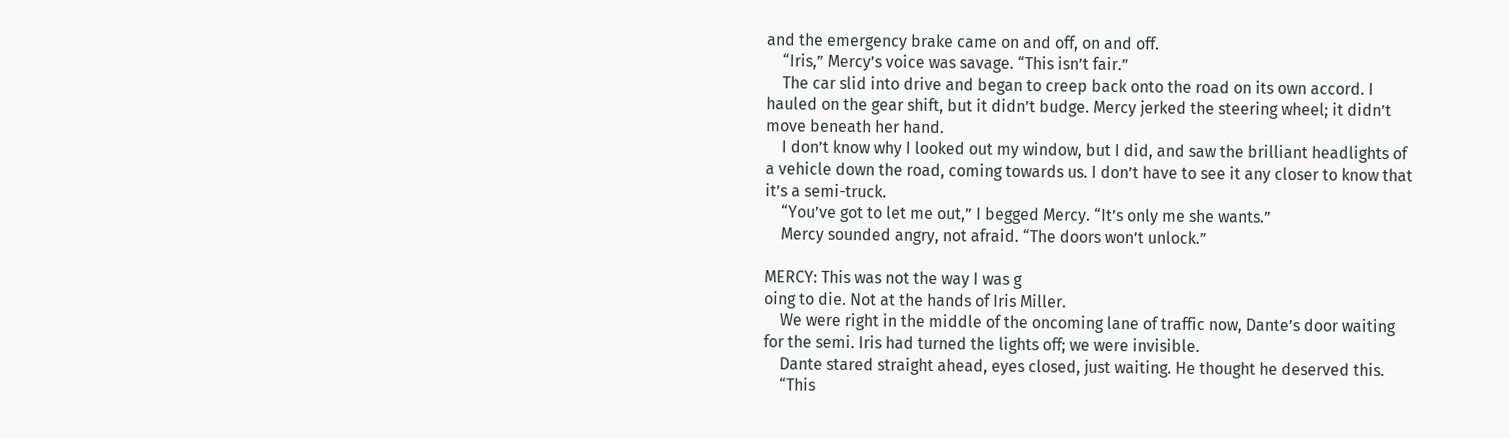and the emergency brake came on and off, on and off.
    “Iris,” Mercy’s voice was savage. “This isn’t fair.”
    The car slid into drive and began to creep back onto the road on its own accord. I hauled on the gear shift, but it didn’t budge. Mercy jerked the steering wheel; it didn’t move beneath her hand.
    I don’t know why I looked out my window, but I did, and saw the brilliant headlights of a vehicle down the road, coming towards us. I don’t have to see it any closer to know that it’s a semi-truck.
    “You’ve got to let me out,” I begged Mercy. “It’s only me she wants.”
    Mercy sounded angry, not afraid. “The doors won’t unlock.”

MERCY: This was not the way I was g
oing to die. Not at the hands of Iris Miller.
    We were right in the middle of the oncoming lane of traffic now, Dante’s door waiting for the semi. Iris had turned the lights off; we were invisible.
    Dante stared straight ahead, eyes closed, just waiting. He thought he deserved this.
    “This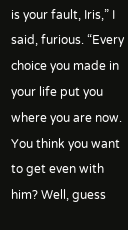is your fault, Iris,” I said, furious. “Every choice you made in your life put you where you are now. You think you want to get even with him? Well, guess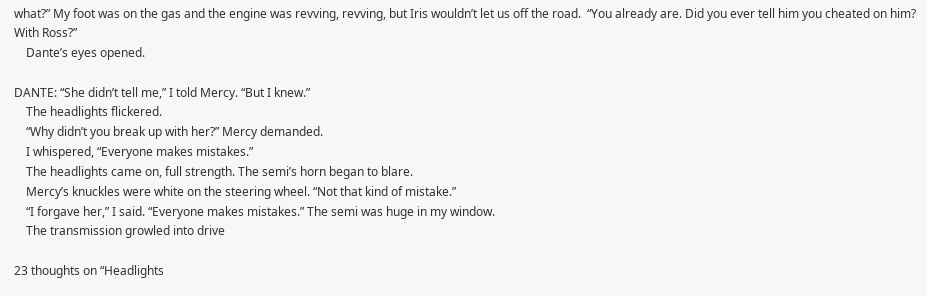what?” My foot was on the gas and the engine was revving, revving, but Iris wouldn’t let us off the road.  “You already are. Did you ever tell him you cheated on him? With Ross?”
    Dante’s eyes opened.

DANTE: “She didn’t tell me,” I told Mercy. “But I knew.”
    The headlights flickered.
    “Why didn’t you break up with her?” Mercy demanded.
    I whispered, “Everyone makes mistakes.”
    The headlights came on, full strength. The semi’s horn began to blare.
    Mercy’s knuckles were white on the steering wheel. “Not that kind of mistake.”
    “I forgave her,” I said. “Everyone makes mistakes.” The semi was huge in my window.
    The transmission growled into drive

23 thoughts on “Headlights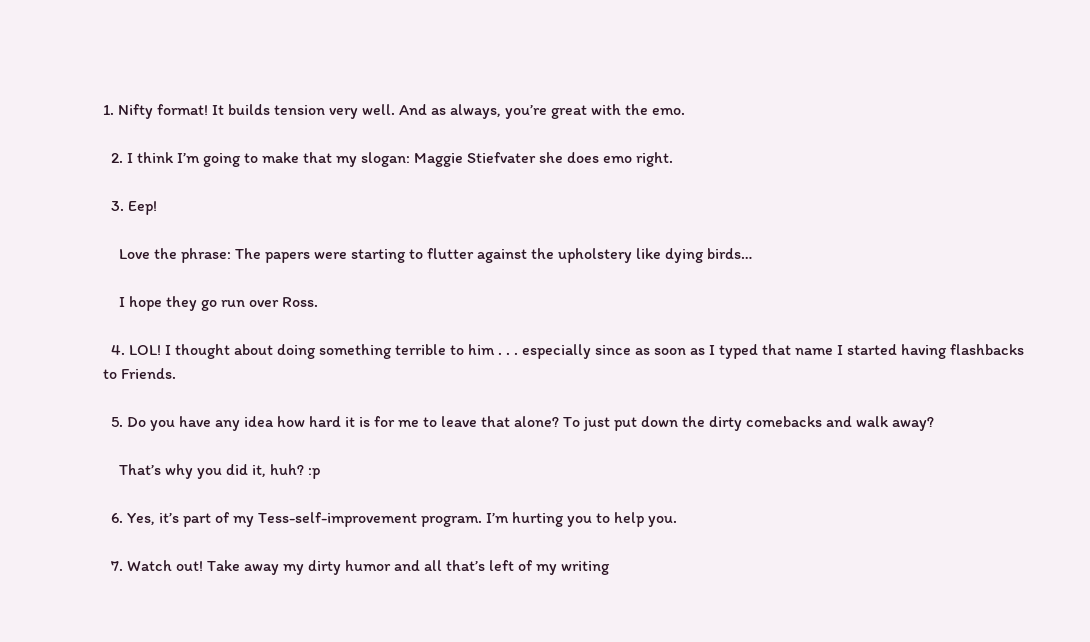1. Nifty format! It builds tension very well. And as always, you’re great with the emo.

  2. I think I’m going to make that my slogan: Maggie Stiefvater she does emo right.

  3. Eep!

    Love the phrase: The papers were starting to flutter against the upholstery like dying birds…

    I hope they go run over Ross.

  4. LOL! I thought about doing something terrible to him . . . especially since as soon as I typed that name I started having flashbacks to Friends.

  5. Do you have any idea how hard it is for me to leave that alone? To just put down the dirty comebacks and walk away?

    That’s why you did it, huh? :p

  6. Yes, it’s part of my Tess-self-improvement program. I’m hurting you to help you.

  7. Watch out! Take away my dirty humor and all that’s left of my writing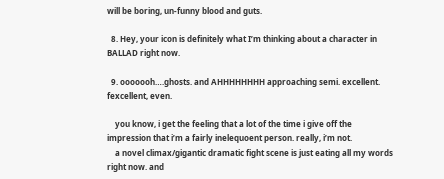will be boring, un-funny blood and guts.

  8. Hey, your icon is definitely what I’m thinking about a character in BALLAD right now.

  9. ooooooh….ghosts. and AHHHHHHHH approaching semi. excellent. fexcellent, even.

    you know, i get the feeling that a lot of the time i give off the impression that i’m a fairly inelequoent person. really, i’m not.
    a novel climax/gigantic dramatic fight scene is just eating all my words right now. and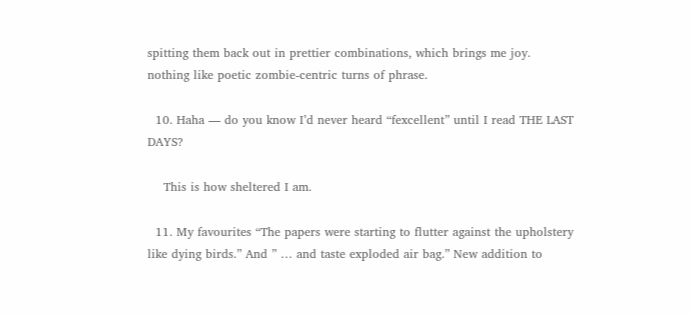spitting them back out in prettier combinations, which brings me joy. nothing like poetic zombie-centric turns of phrase.

  10. Haha — do you know I’d never heard “fexcellent” until I read THE LAST DAYS?

    This is how sheltered I am.

  11. My favourites “The papers were starting to flutter against the upholstery like dying birds.” And ” … and taste exploded air bag.” New addition to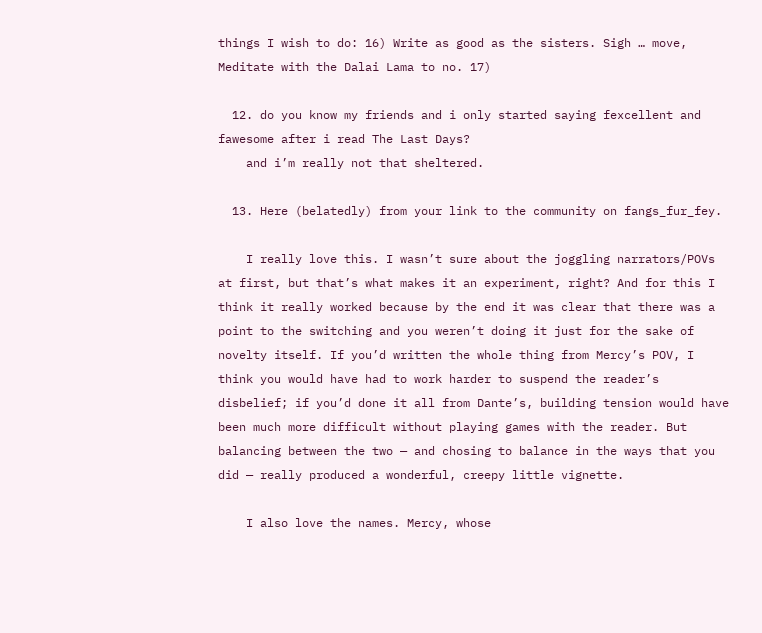things I wish to do: 16) Write as good as the sisters. Sigh … move, Meditate with the Dalai Lama to no. 17)

  12. do you know my friends and i only started saying fexcellent and fawesome after i read The Last Days?
    and i’m really not that sheltered.

  13. Here (belatedly) from your link to the community on fangs_fur_fey.

    I really love this. I wasn’t sure about the joggling narrators/POVs at first, but that’s what makes it an experiment, right? And for this I think it really worked because by the end it was clear that there was a point to the switching and you weren’t doing it just for the sake of novelty itself. If you’d written the whole thing from Mercy’s POV, I think you would have had to work harder to suspend the reader’s disbelief; if you’d done it all from Dante’s, building tension would have been much more difficult without playing games with the reader. But balancing between the two — and chosing to balance in the ways that you did — really produced a wonderful, creepy little vignette.

    I also love the names. Mercy, whose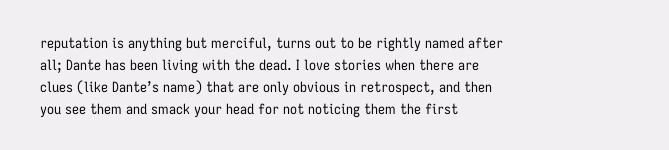reputation is anything but merciful, turns out to be rightly named after all; Dante has been living with the dead. I love stories when there are clues (like Dante’s name) that are only obvious in retrospect, and then you see them and smack your head for not noticing them the first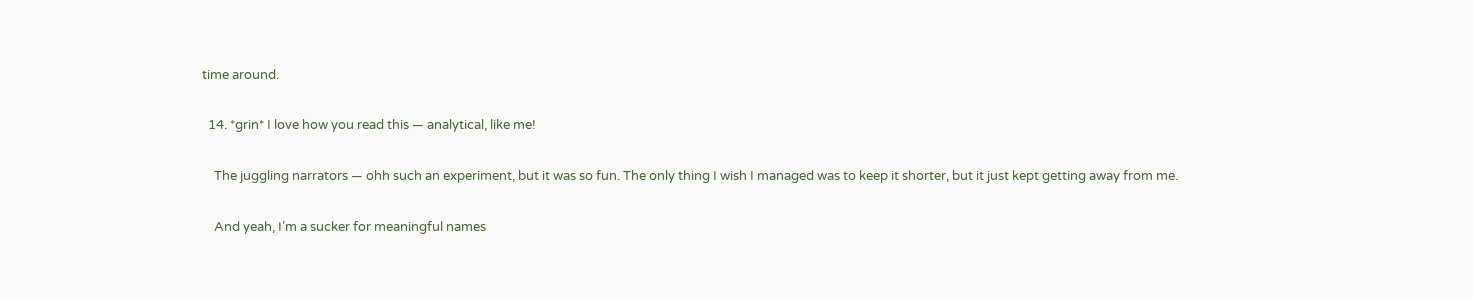time around.

  14. *grin* I love how you read this — analytical, like me!

    The juggling narrators — ohh such an experiment, but it was so fun. The only thing I wish I managed was to keep it shorter, but it just kept getting away from me.

    And yeah, I’m a sucker for meaningful names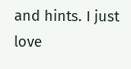and hints. I just love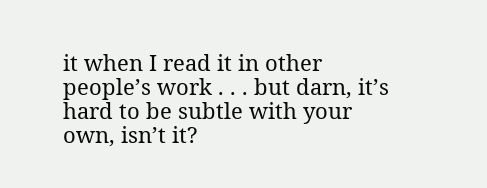it when I read it in other people’s work . . . but darn, it’s hard to be subtle with your own, isn’t it?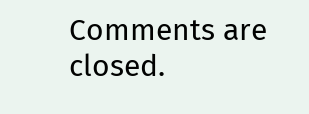Comments are closed.